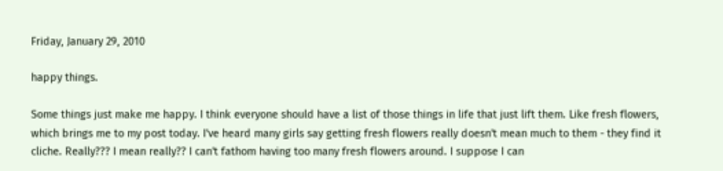Friday, January 29, 2010

happy things.

Some things just make me happy. I think everyone should have a list of those things in life that just lift them. Like fresh flowers, which brings me to my post today. I've heard many girls say getting fresh flowers really doesn't mean much to them - they find it cliche. Really??? I mean really?? I can't fathom having too many fresh flowers around. I suppose I can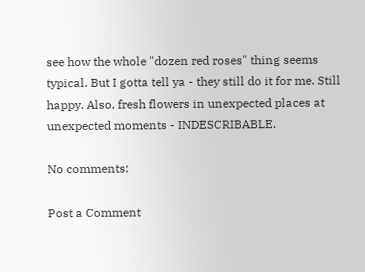see how the whole "dozen red roses" thing seems typical. But I gotta tell ya - they still do it for me. Still happy. Also, fresh flowers in unexpected places at unexpected moments - INDESCRIBABLE.

No comments:

Post a Comment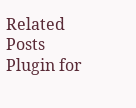Related Posts Plugin for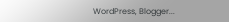WordPress, Blogger...